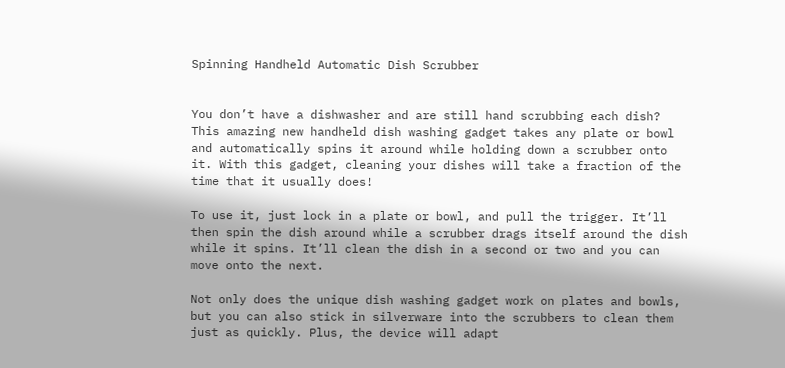Spinning Handheld Automatic Dish Scrubber


You don’t have a dishwasher and are still hand scrubbing each dish? This amazing new handheld dish washing gadget takes any plate or bowl and automatically spins it around while holding down a scrubber onto it. With this gadget, cleaning your dishes will take a fraction of the time that it usually does!

To use it, just lock in a plate or bowl, and pull the trigger. It’ll then spin the dish around while a scrubber drags itself around the dish while it spins. It’ll clean the dish in a second or two and you can move onto the next.

Not only does the unique dish washing gadget work on plates and bowls, but you can also stick in silverware into the scrubbers to clean them just as quickly. Plus, the device will adapt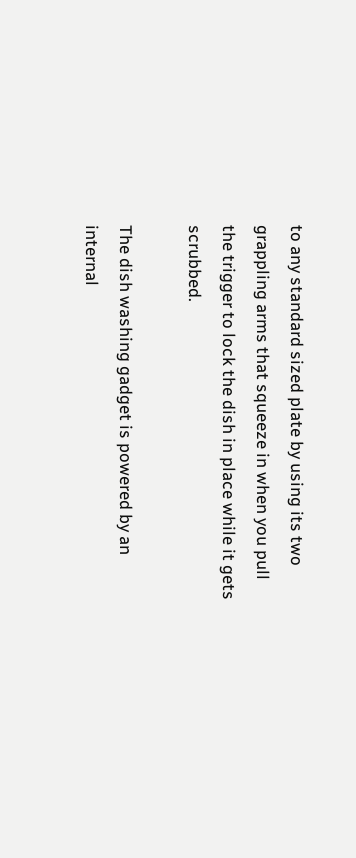to any standard sized plate by using its two grappling arms that squeeze in when you pull the trigger to lock the dish in place while it gets scrubbed.

The dish washing gadget is powered by an internal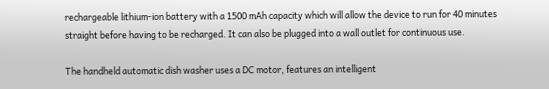rechargeable lithium-ion battery with a 1500 mAh capacity which will allow the device to run for 40 minutes straight before having to be recharged. It can also be plugged into a wall outlet for continuous use.

The handheld automatic dish washer uses a DC motor, features an intelligent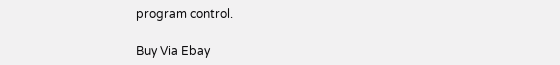program control.

Buy Via Ebay